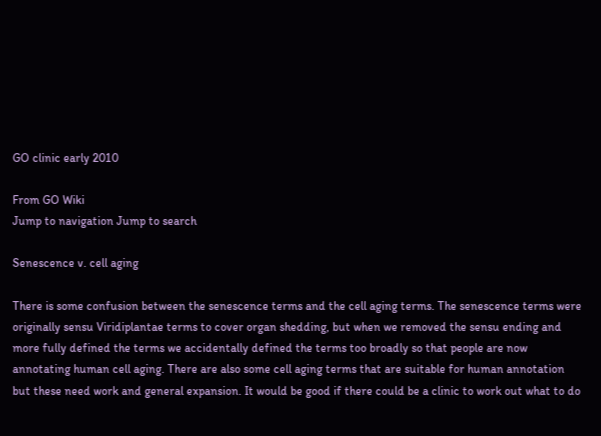GO clinic early 2010

From GO Wiki
Jump to navigation Jump to search

Senescence v. cell aging

There is some confusion between the senescence terms and the cell aging terms. The senescence terms were originally sensu Viridiplantae terms to cover organ shedding, but when we removed the sensu ending and more fully defined the terms we accidentally defined the terms too broadly so that people are now annotating human cell aging. There are also some cell aging terms that are suitable for human annotation but these need work and general expansion. It would be good if there could be a clinic to work out what to do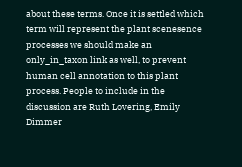about these terms. Once it is settled which term will represent the plant scenesence processes we should make an only_in_taxon link as well, to prevent human cell annotation to this plant process. People to include in the discussion are Ruth Lovering, Emily Dimmer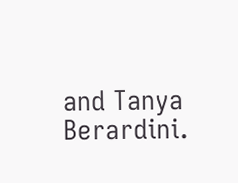and Tanya Berardini.